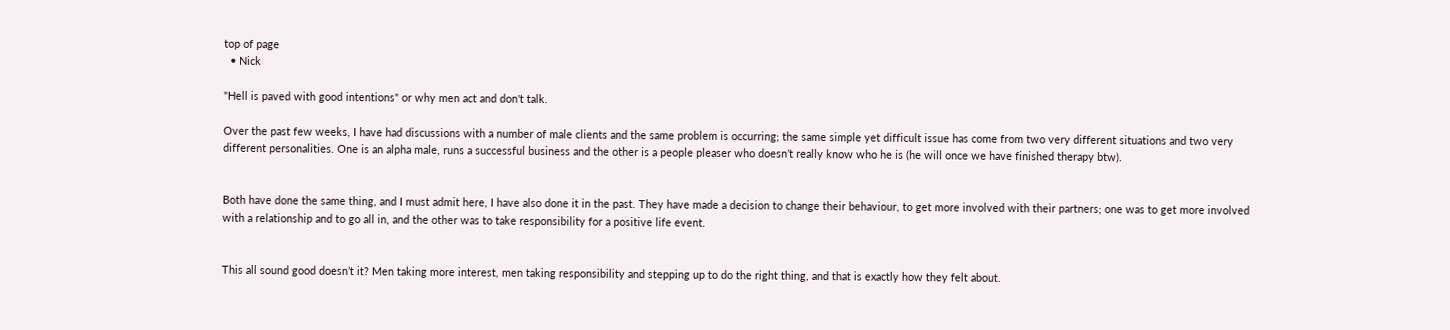top of page
  • Nick

"Hell is paved with good intentions" or why men act and don't talk.

Over the past few weeks, I have had discussions with a number of male clients and the same problem is occurring; the same simple yet difficult issue has come from two very different situations and two very different personalities. One is an alpha male, runs a successful business and the other is a people pleaser who doesn’t really know who he is (he will once we have finished therapy btw).


Both have done the same thing, and I must admit here, I have also done it in the past. They have made a decision to change their behaviour, to get more involved with their partners; one was to get more involved with a relationship and to go all in, and the other was to take responsibility for a positive life event.


This all sound good doesn’t it? Men taking more interest, men taking responsibility and stepping up to do the right thing, and that is exactly how they felt about.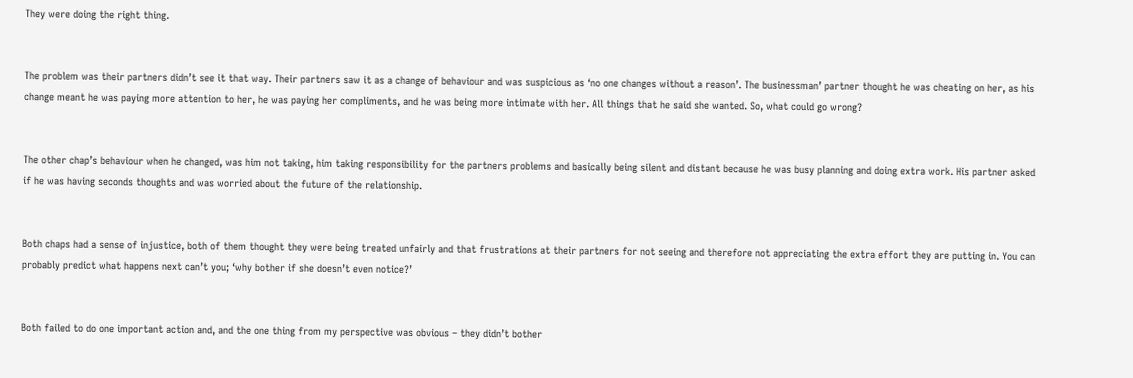They were doing the right thing.


The problem was their partners didn’t see it that way. Their partners saw it as a change of behaviour and was suspicious as ‘no one changes without a reason’. The businessman’ partner thought he was cheating on her, as his change meant he was paying more attention to her, he was paying her compliments, and he was being more intimate with her. All things that he said she wanted. So, what could go wrong?


The other chap’s behaviour when he changed, was him not taking, him taking responsibility for the partners problems and basically being silent and distant because he was busy planning and doing extra work. His partner asked if he was having seconds thoughts and was worried about the future of the relationship.


Both chaps had a sense of injustice, both of them thought they were being treated unfairly and that frustrations at their partners for not seeing and therefore not appreciating the extra effort they are putting in. You can probably predict what happens next can’t you; ‘why bother if she doesn’t even notice?’


Both failed to do one important action and, and the one thing from my perspective was obvious – they didn’t bother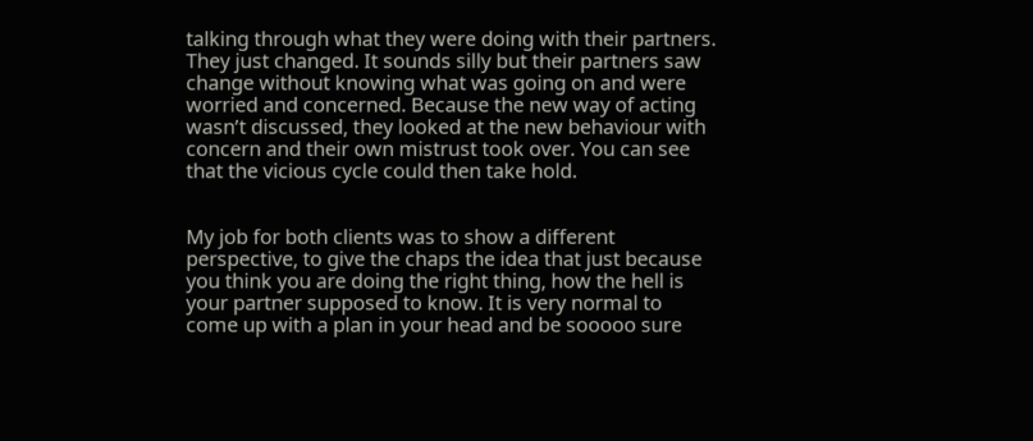talking through what they were doing with their partners. They just changed. It sounds silly but their partners saw change without knowing what was going on and were worried and concerned. Because the new way of acting wasn’t discussed, they looked at the new behaviour with concern and their own mistrust took over. You can see that the vicious cycle could then take hold.


My job for both clients was to show a different perspective, to give the chaps the idea that just because you think you are doing the right thing, how the hell is your partner supposed to know. It is very normal to come up with a plan in your head and be sooooo sure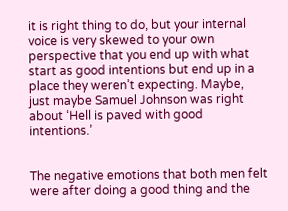it is right thing to do, but your internal voice is very skewed to your own perspective that you end up with what start as good intentions but end up in a place they weren’t expecting. Maybe, just maybe Samuel Johnson was right about ‘Hell is paved with good intentions.’


The negative emotions that both men felt were after doing a good thing and the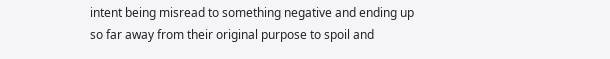intent being misread to something negative and ending up so far away from their original purpose to spoil and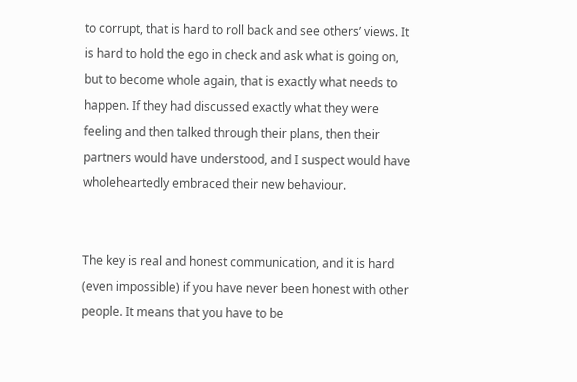to corrupt, that is hard to roll back and see others’ views. It is hard to hold the ego in check and ask what is going on, but to become whole again, that is exactly what needs to happen. If they had discussed exactly what they were feeling and then talked through their plans, then their partners would have understood, and I suspect would have wholeheartedly embraced their new behaviour.


The key is real and honest communication, and it is hard (even impossible) if you have never been honest with other people. It means that you have to be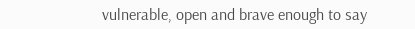vulnerable, open and brave enough to say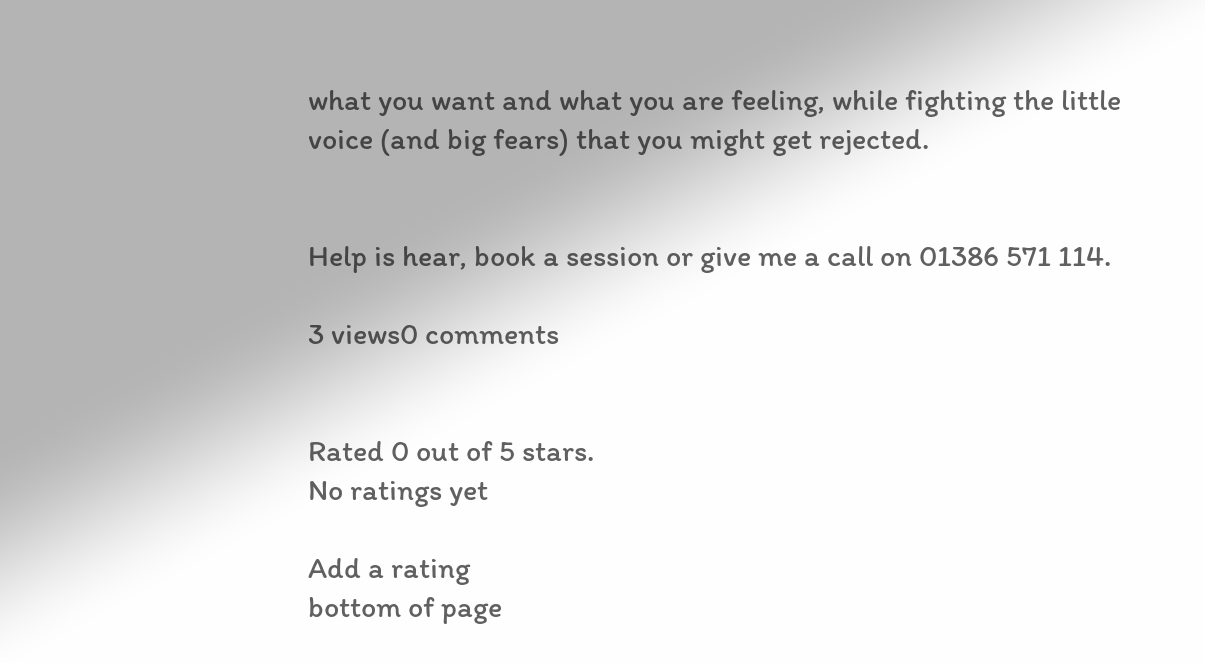what you want and what you are feeling, while fighting the little voice (and big fears) that you might get rejected.


Help is hear, book a session or give me a call on 01386 571 114.

3 views0 comments


Rated 0 out of 5 stars.
No ratings yet

Add a rating
bottom of page